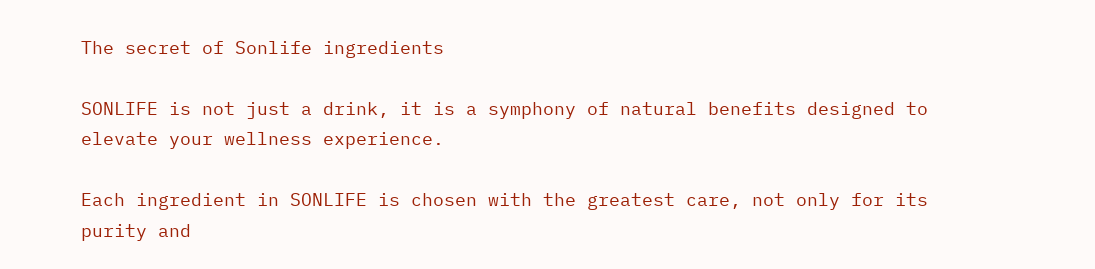The secret of Sonlife ingredients

SONLIFE is not just a drink, it is a symphony of natural benefits designed to elevate your wellness experience.

Each ingredient in SONLIFE is chosen with the greatest care, not only for its purity and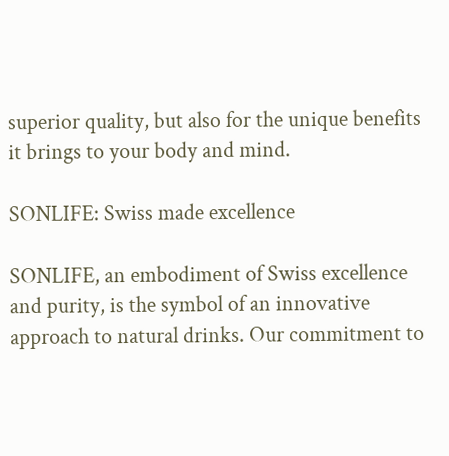superior quality, but also for the unique benefits it brings to your body and mind.

SONLIFE: Swiss made excellence

SONLIFE, an embodiment of Swiss excellence and purity, is the symbol of an innovative approach to natural drinks. Our commitment to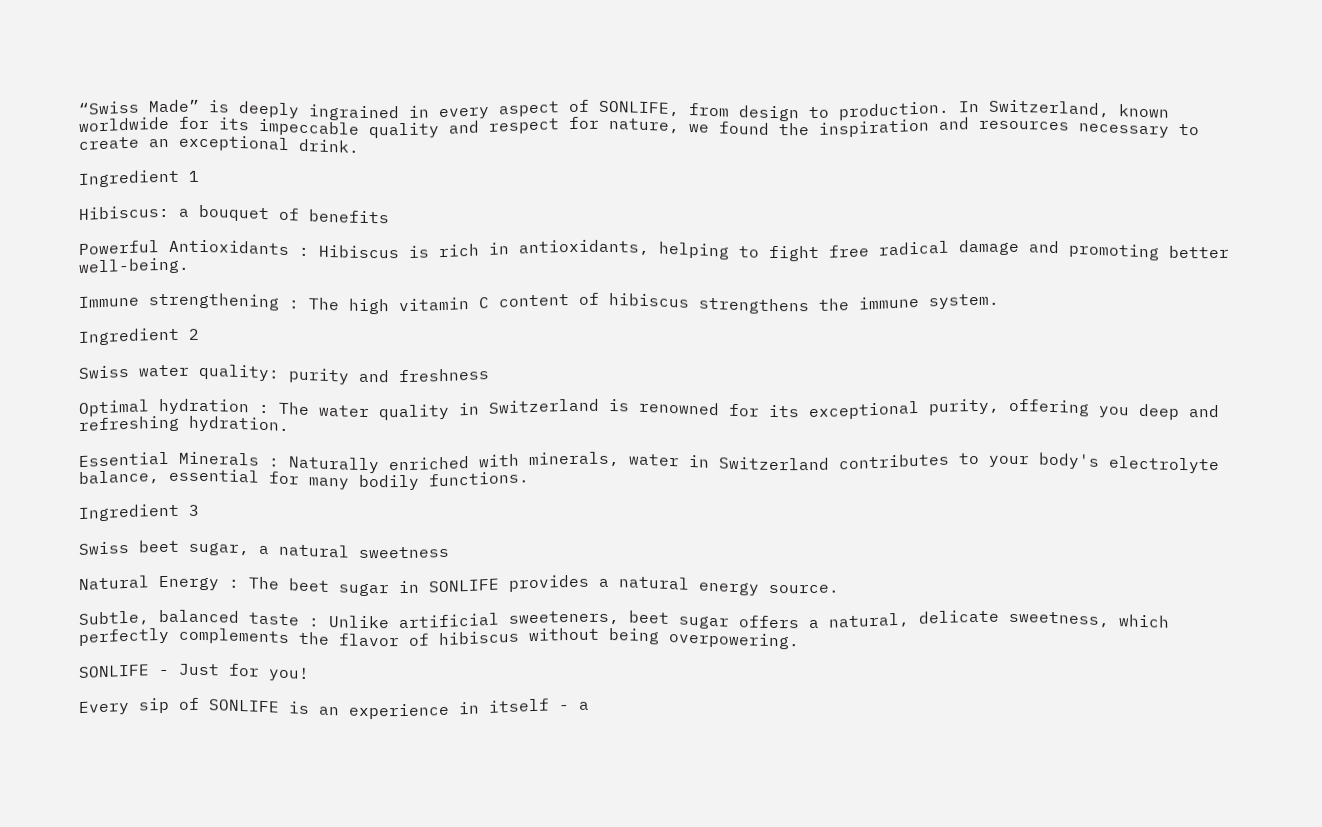“Swiss Made” is deeply ingrained in every aspect of SONLIFE, from design to production. In Switzerland, known worldwide for its impeccable quality and respect for nature, we found the inspiration and resources necessary to create an exceptional drink.

Ingredient 1

Hibiscus: a bouquet of benefits

Powerful Antioxidants : Hibiscus is rich in antioxidants, helping to fight free radical damage and promoting better well-being.

Immune strengthening : The high vitamin C content of hibiscus strengthens the immune system.

Ingredient 2

Swiss water quality: purity and freshness

Optimal hydration : The water quality in Switzerland is renowned for its exceptional purity, offering you deep and refreshing hydration.

Essential Minerals : Naturally enriched with minerals, water in Switzerland contributes to your body's electrolyte balance, essential for many bodily functions.

Ingredient 3

Swiss beet sugar, a natural sweetness

Natural Energy : The beet sugar in SONLIFE provides a natural energy source.

Subtle, balanced taste : Unlike artificial sweeteners, beet sugar offers a natural, delicate sweetness, which perfectly complements the flavor of hibiscus without being overpowering.

SONLIFE - Just for you!

Every sip of SONLIFE is an experience in itself - a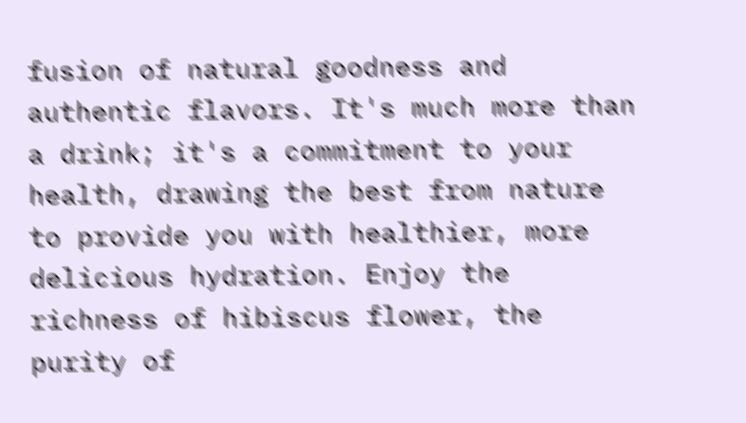fusion of natural goodness and authentic flavors. It's much more than a drink; it's a commitment to your health, drawing the best from nature to provide you with healthier, more delicious hydration. Enjoy the richness of hibiscus flower, the purity of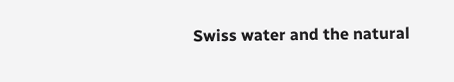Swiss water and the natural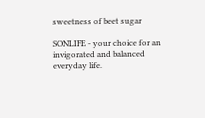sweetness of beet sugar

SONLIFE - your choice for an invigorated and balanced everyday life.